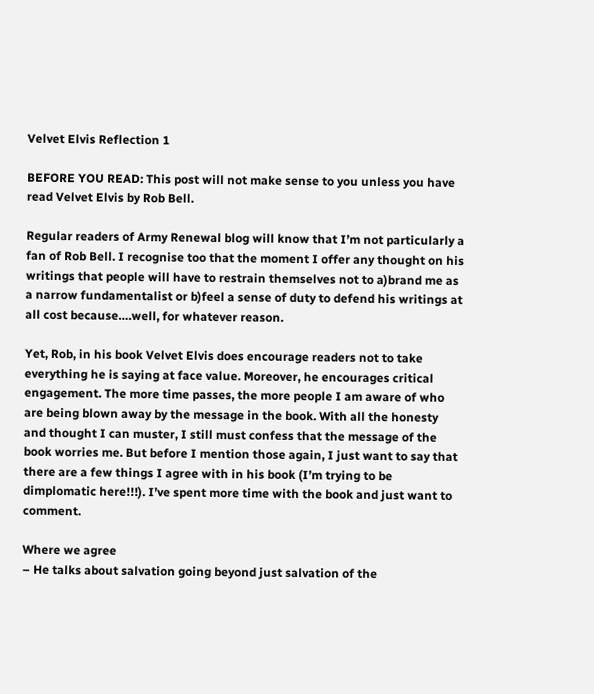Velvet Elvis Reflection 1

BEFORE YOU READ: This post will not make sense to you unless you have read Velvet Elvis by Rob Bell.

Regular readers of Army Renewal blog will know that I’m not particularly a fan of Rob Bell. I recognise too that the moment I offer any thought on his writings that people will have to restrain themselves not to a)brand me as a narrow fundamentalist or b)feel a sense of duty to defend his writings at all cost because….well, for whatever reason.

Yet, Rob, in his book Velvet Elvis does encourage readers not to take everything he is saying at face value. Moreover, he encourages critical engagement. The more time passes, the more people I am aware of who are being blown away by the message in the book. With all the honesty and thought I can muster, I still must confess that the message of the book worries me. But before I mention those again, I just want to say that there are a few things I agree with in his book (I’m trying to be dimplomatic here!!!). I’ve spent more time with the book and just want to comment.

Where we agree
– He talks about salvation going beyond just salvation of the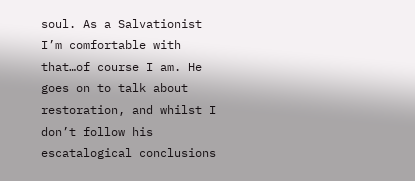soul. As a Salvationist I’m comfortable with that…of course I am. He goes on to talk about restoration, and whilst I don’t follow his escatalogical conclusions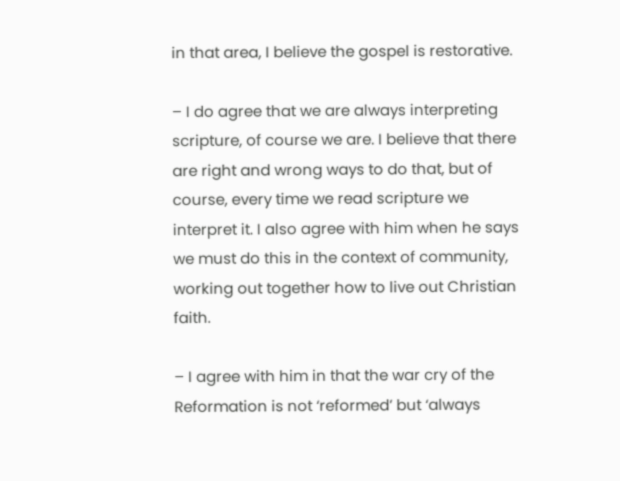in that area, I believe the gospel is restorative.

– I do agree that we are always interpreting scripture, of course we are. I believe that there are right and wrong ways to do that, but of course, every time we read scripture we interpret it. I also agree with him when he says we must do this in the context of community, working out together how to live out Christian faith.

– I agree with him in that the war cry of the Reformation is not ‘reformed’ but ‘always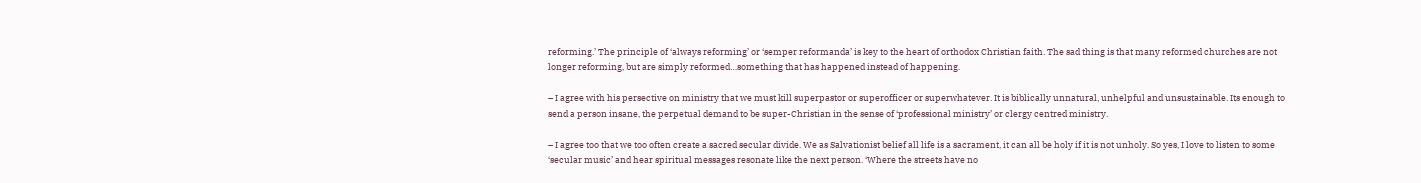reforming.’ The principle of ‘always reforming’ or ‘semper reformanda’ is key to the heart of orthodox Christian faith. The sad thing is that many reformed churches are not longer reforming, but are simply reformed…something that has happened instead of happening.

– I agree with his persective on ministry that we must kill superpastor or superofficer or superwhatever. It is biblically unnatural, unhelpful and unsustainable. Its enough to send a person insane, the perpetual demand to be super-Christian in the sense of ‘professional ministry’ or clergy centred ministry.

– I agree too that we too often create a sacred secular divide. We as Salvationist belief all life is a sacrament, it can all be holy if it is not unholy. So yes, I love to listen to some ‘secular music’ and hear spiritual messages resonate like the next person. ‘Where the streets have no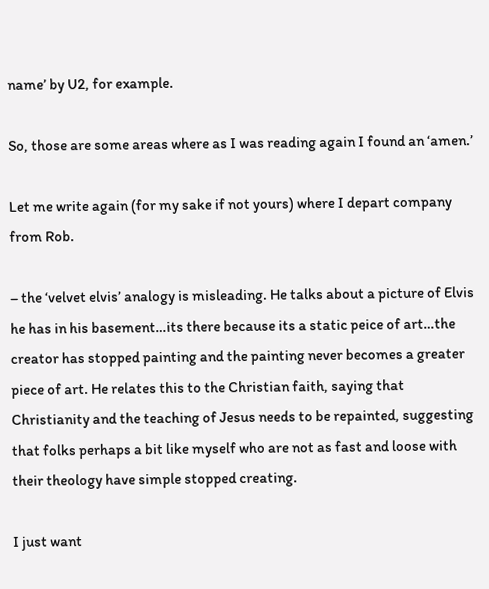name’ by U2, for example.

So, those are some areas where as I was reading again I found an ‘amen.’

Let me write again (for my sake if not yours) where I depart company from Rob.

– the ‘velvet elvis’ analogy is misleading. He talks about a picture of Elvis he has in his basement…its there because its a static peice of art…the creator has stopped painting and the painting never becomes a greater piece of art. He relates this to the Christian faith, saying that Christianity and the teaching of Jesus needs to be repainted, suggesting that folks perhaps a bit like myself who are not as fast and loose with their theology have simple stopped creating.

I just want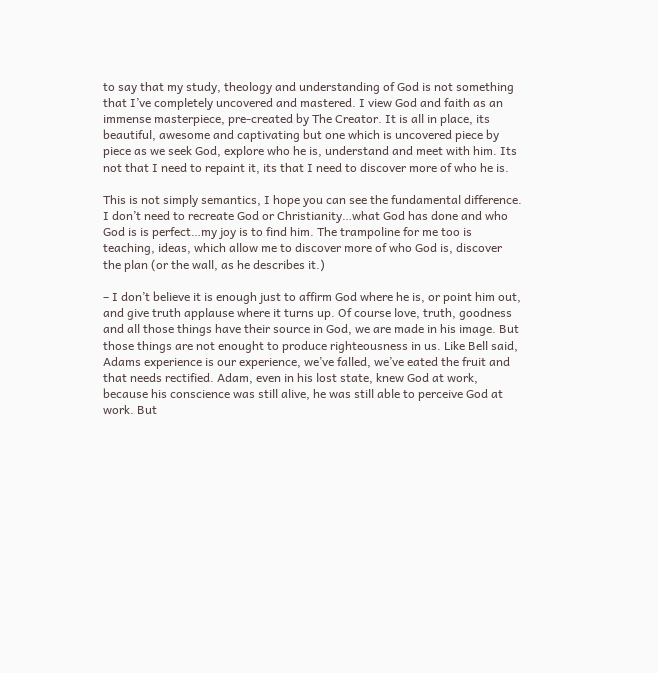to say that my study, theology and understanding of God is not something that I’ve completely uncovered and mastered. I view God and faith as an immense masterpiece, pre-created by The Creator. It is all in place, its beautiful, awesome and captivating but one which is uncovered piece by piece as we seek God, explore who he is, understand and meet with him. Its not that I need to repaint it, its that I need to discover more of who he is.

This is not simply semantics, I hope you can see the fundamental difference. I don’t need to recreate God or Christianity…what God has done and who God is is perfect…my joy is to find him. The trampoline for me too is teaching, ideas, which allow me to discover more of who God is, discover the plan (or the wall, as he describes it.)

– I don’t believe it is enough just to affirm God where he is, or point him out, and give truth applause where it turns up. Of course love, truth, goodness and all those things have their source in God, we are made in his image. But those things are not enought to produce righteousness in us. Like Bell said, Adams experience is our experience, we’ve falled, we’ve eated the fruit and that needs rectified. Adam, even in his lost state, knew God at work, because his conscience was still alive, he was still able to perceive God at work. But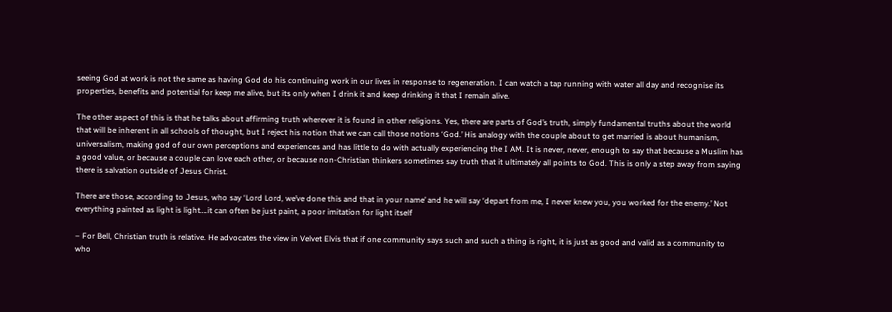seeing God at work is not the same as having God do his continuing work in our lives in response to regeneration. I can watch a tap running with water all day and recognise its properties, benefits and potential for keep me alive, but its only when I drink it and keep drinking it that I remain alive.

The other aspect of this is that he talks about affirming truth wherever it is found in other religions. Yes, there are parts of God’s truth, simply fundamental truths about the world that will be inherent in all schools of thought, but I reject his notion that we can call those notions ‘God.’ His analogy with the couple about to get married is about humanism, universalism, making god of our own perceptions and experiences and has little to do with actually experiencing the I AM. It is never, never, enough to say that because a Muslim has a good value, or because a couple can love each other, or because non-Christian thinkers sometimes say truth that it ultimately all points to God. This is only a step away from saying there is salvation outside of Jesus Christ.

There are those, according to Jesus, who say ‘Lord Lord, we’ve done this and that in your name’ and he will say ‘depart from me, I never knew you, you worked for the enemy.’ Not everything painted as light is light….it can often be just paint, a poor imitation for light itself

– For Bell, Christian truth is relative. He advocates the view in Velvet Elvis that if one community says such and such a thing is right, it is just as good and valid as a community to who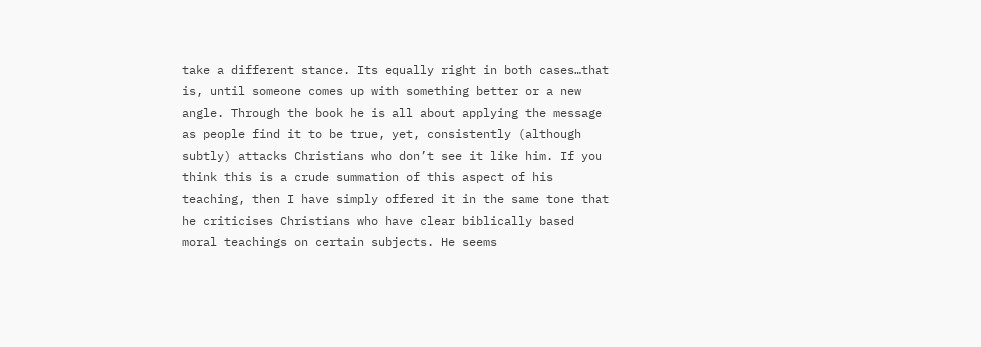take a different stance. Its equally right in both cases…that is, until someone comes up with something better or a new angle. Through the book he is all about applying the message as people find it to be true, yet, consistently (although subtly) attacks Christians who don’t see it like him. If you think this is a crude summation of this aspect of his teaching, then I have simply offered it in the same tone that he criticises Christians who have clear biblically based moral teachings on certain subjects. He seems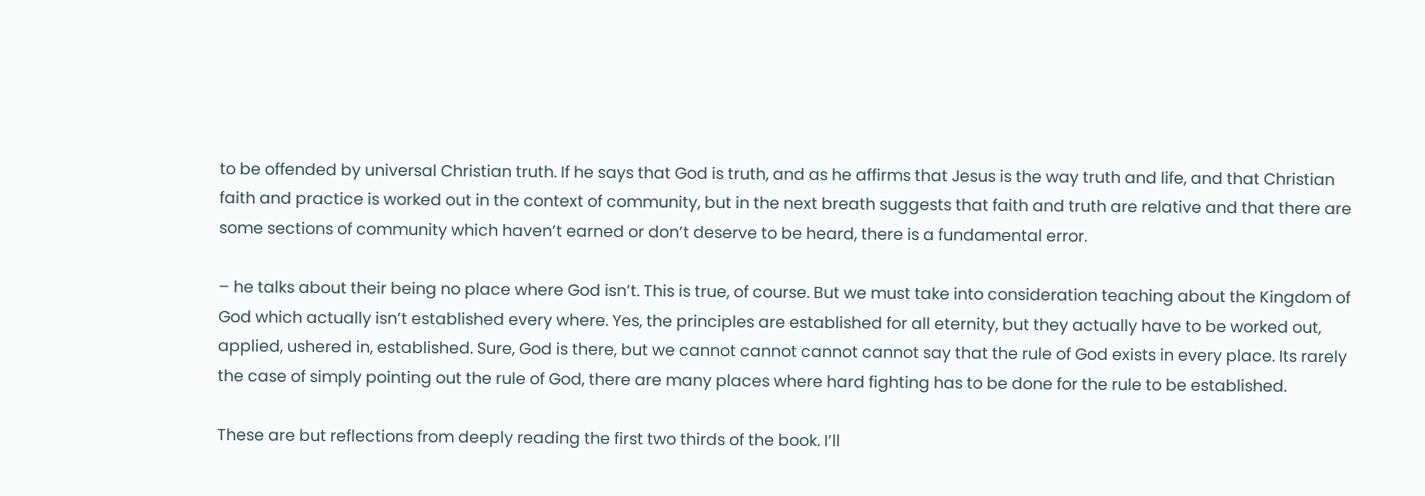to be offended by universal Christian truth. If he says that God is truth, and as he affirms that Jesus is the way truth and life, and that Christian faith and practice is worked out in the context of community, but in the next breath suggests that faith and truth are relative and that there are some sections of community which haven’t earned or don’t deserve to be heard, there is a fundamental error.

– he talks about their being no place where God isn’t. This is true, of course. But we must take into consideration teaching about the Kingdom of God which actually isn’t established every where. Yes, the principles are established for all eternity, but they actually have to be worked out, applied, ushered in, established. Sure, God is there, but we cannot cannot cannot cannot say that the rule of God exists in every place. Its rarely the case of simply pointing out the rule of God, there are many places where hard fighting has to be done for the rule to be established.

These are but reflections from deeply reading the first two thirds of the book. I’ll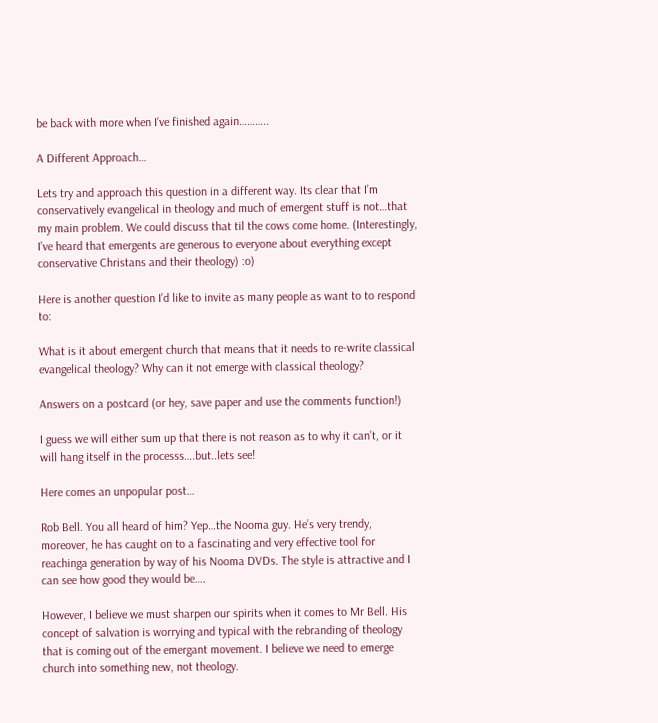be back with more when I’ve finished again………..

A Different Approach…

Lets try and approach this question in a different way. Its clear that I’m conservatively evangelical in theology and much of emergent stuff is not…that my main problem. We could discuss that til the cows come home. (Interestingly, I’ve heard that emergents are generous to everyone about everything except conservative Christans and their theology) :o)

Here is another question I’d like to invite as many people as want to to respond to:

What is it about emergent church that means that it needs to re-write classical evangelical theology? Why can it not emerge with classical theology?

Answers on a postcard (or hey, save paper and use the comments function!)

I guess we will either sum up that there is not reason as to why it can’t, or it will hang itself in the processs….but..lets see!

Here comes an unpopular post…

Rob Bell. You all heard of him? Yep…the Nooma guy. He’s very trendy, moreover, he has caught on to a fascinating and very effective tool for reachinga generation by way of his Nooma DVDs. The style is attractive and I can see how good they would be….

However, I believe we must sharpen our spirits when it comes to Mr Bell. His concept of salvation is worrying and typical with the rebranding of theology that is coming out of the emergant movement. I believe we need to emerge church into something new, not theology.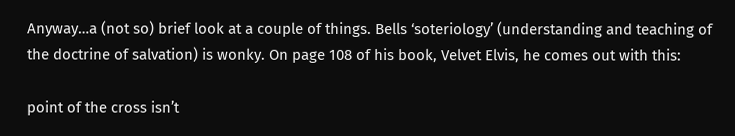Anyway…a (not so) brief look at a couple of things. Bells ‘soteriology’ (understanding and teaching of the doctrine of salvation) is wonky. On page 108 of his book, Velvet Elvis, he comes out with this:

point of the cross isn’t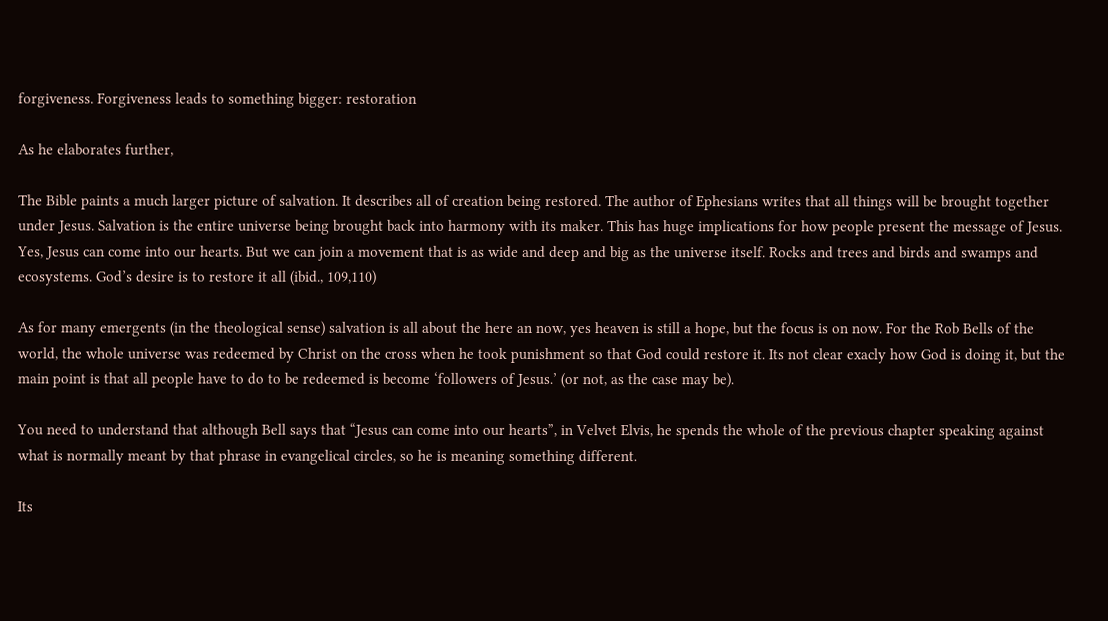forgiveness. Forgiveness leads to something bigger: restoration

As he elaborates further,

The Bible paints a much larger picture of salvation. It describes all of creation being restored. The author of Ephesians writes that all things will be brought together under Jesus. Salvation is the entire universe being brought back into harmony with its maker. This has huge implications for how people present the message of Jesus. Yes, Jesus can come into our hearts. But we can join a movement that is as wide and deep and big as the universe itself. Rocks and trees and birds and swamps and ecosystems. God’s desire is to restore it all (ibid., 109,110)

As for many emergents (in the theological sense) salvation is all about the here an now, yes heaven is still a hope, but the focus is on now. For the Rob Bells of the world, the whole universe was redeemed by Christ on the cross when he took punishment so that God could restore it. Its not clear exacly how God is doing it, but the main point is that all people have to do to be redeemed is become ‘followers of Jesus.’ (or not, as the case may be).

You need to understand that although Bell says that “Jesus can come into our hearts”, in Velvet Elvis, he spends the whole of the previous chapter speaking against what is normally meant by that phrase in evangelical circles, so he is meaning something different.

Its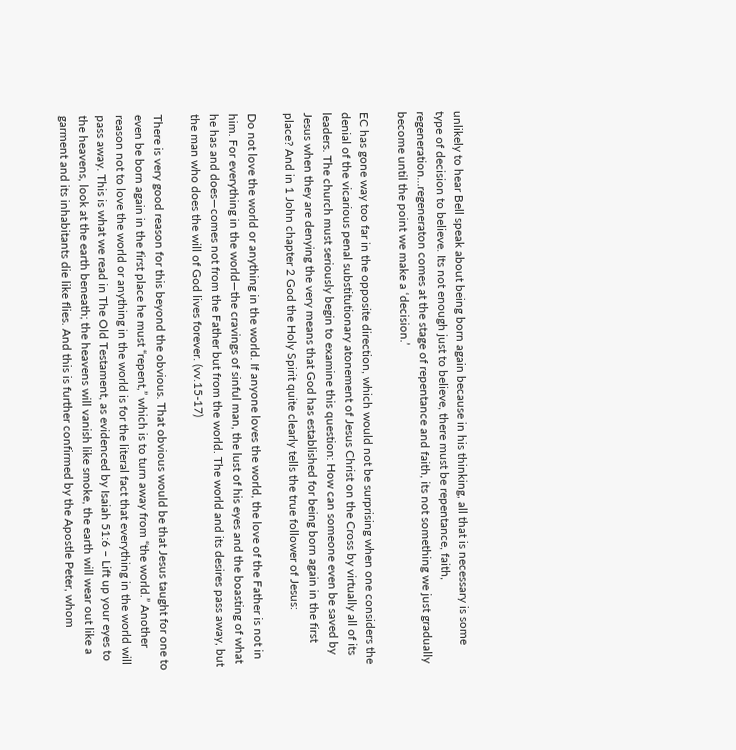unlikely to hear Bell speak about being born again because in his thinking, all that is necessary is some type of decision to believe. Its not enough just to believe, there must be repentance, faith, regeneration…regeneraton comes at the stage of repentance and faith, its not something we just gradually become until the point we make a ‘decision.’

EC has gone way too far in the opposite direction, which would not be surprising when one considers the denial of the vicarious penal substitutionary atonement of Jesus Christ on the Cross by virtually all of its leaders. The church must seriously begin to examine this question: How can someone even be saved by Jesus when they are denying the very means that God has established for being born again in the first place? And in 1 John chapter 2 God the Holy Spirit quite clearly tells the true follower of Jesus:

Do not love the world or anything in the world. If anyone loves the world, the love of the Father is not in him. For everything in the world—the cravings of sinful man, the lust of his eyes and the boasting of what he has and does—comes not from the Father but from the world. The world and its desires pass away, but the man who does the will of God lives forever. (vv.15-17)

There is very good reason for this beyond the obvious. That obvious would be that Jesus taught for one to even be born again in the first place he must “repent,” which is to turn away from “the world.” Another reason not to love the world or anything in the world is for the literal fact that everything in the world will pass away. This is what we read in The Old Testament, as evidenced by Isaiah 51:6 – Lift up your eyes to the heavens, look at the earth beneath; the heavens will vanish like smoke, the earth will wear out like a garment and its inhabitants die like flies. And this is further confirmed by the Apostle Peter, whom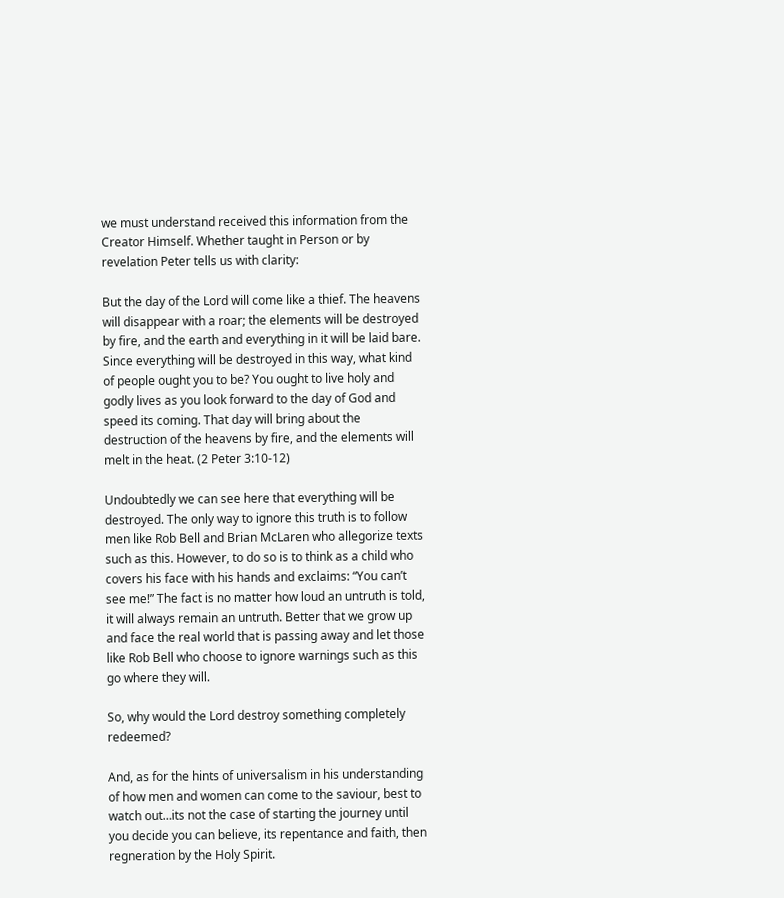we must understand received this information from the Creator Himself. Whether taught in Person or by revelation Peter tells us with clarity:

But the day of the Lord will come like a thief. The heavens will disappear with a roar; the elements will be destroyed by fire, and the earth and everything in it will be laid bare. Since everything will be destroyed in this way, what kind of people ought you to be? You ought to live holy and godly lives as you look forward to the day of God and speed its coming. That day will bring about the destruction of the heavens by fire, and the elements will melt in the heat. (2 Peter 3:10-12)

Undoubtedly we can see here that everything will be destroyed. The only way to ignore this truth is to follow men like Rob Bell and Brian McLaren who allegorize texts such as this. However, to do so is to think as a child who covers his face with his hands and exclaims: “You can’t see me!” The fact is no matter how loud an untruth is told, it will always remain an untruth. Better that we grow up and face the real world that is passing away and let those like Rob Bell who choose to ignore warnings such as this go where they will.

So, why would the Lord destroy something completely redeemed?

And, as for the hints of universalism in his understanding of how men and women can come to the saviour, best to watch out…its not the case of starting the journey until you decide you can believe, its repentance and faith, then regneration by the Holy Spirit.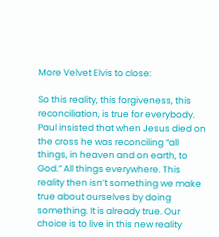More Velvet Elvis to close:

So this reality, this forgiveness, this reconciliation, is true for everybody. Paul insisted that when Jesus died on the cross he was reconciling “all things, in heaven and on earth, to God.” All things everywhere. This reality then isn’t something we make true about ourselves by doing something. It is already true. Our choice is to live in this new reality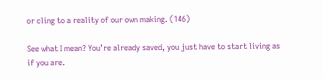or cling to a reality of our own making. (146)

See what I mean? You’re already saved, you just have to start living as if you are.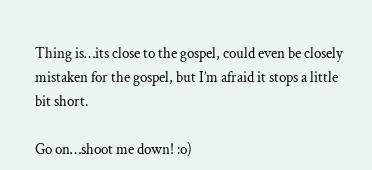Thing is…its close to the gospel, could even be closely mistaken for the gospel, but I’m afraid it stops a little bit short.

Go on…shoot me down! :o)